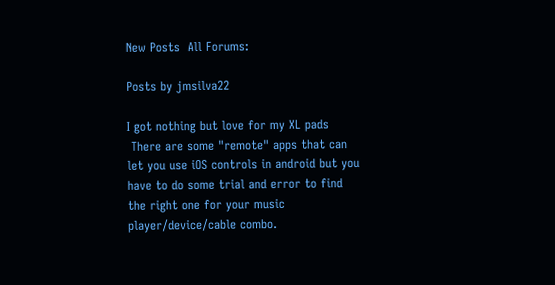New Posts  All Forums:

Posts by jmsilva22

I got nothing but love for my XL pads
 There are some "remote" apps that can let you use iOS controls in android but you have to do some trial and error to find the right one for your music player/device/cable combo.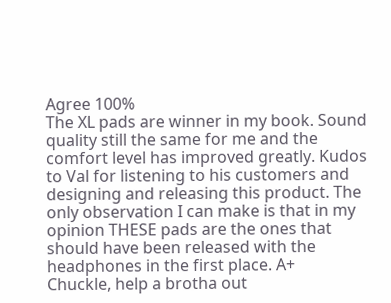Agree 100%
The XL pads are winner in my book. Sound quality still the same for me and the comfort level has improved greatly. Kudos to Val for listening to his customers and designing and releasing this product. The only observation I can make is that in my opinion THESE pads are the ones that should have been released with the headphones in the first place. A+
Chuckle, help a brotha out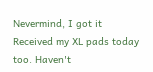Nevermind, I got it
Received my XL pads today too. Haven't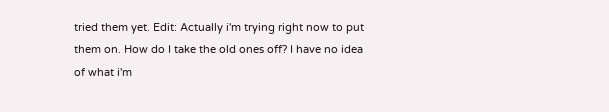tried them yet. Edit: Actually i'm trying right now to put them on. How do I take the old ones off? I have no idea of what i'm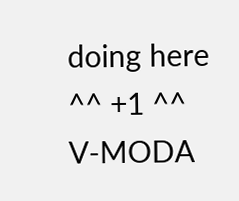doing here
^^ +1 ^^
V-MODA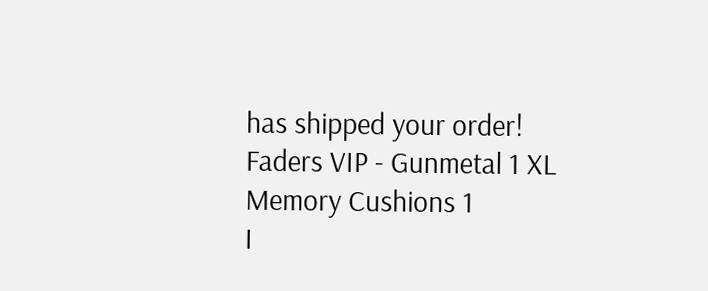has shipped your order! Faders VIP - Gunmetal 1 XL Memory Cushions 1
I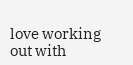love working out with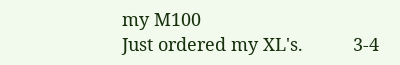my M100
Just ordered my XL's.          3-4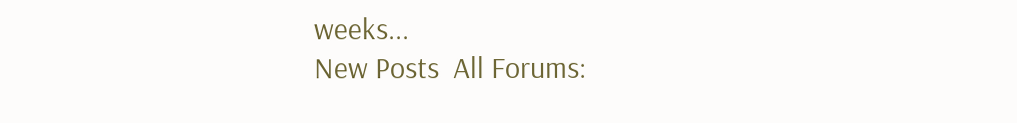weeks...
New Posts  All Forums: